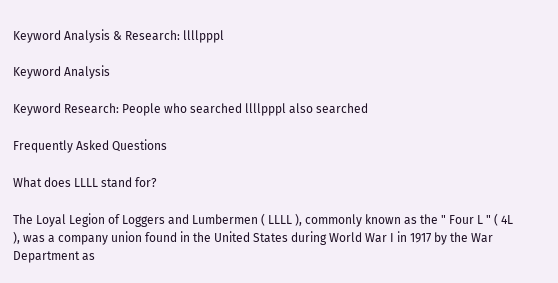Keyword Analysis & Research: llllpppl

Keyword Analysis

Keyword Research: People who searched llllpppl also searched

Frequently Asked Questions

What does LLLL stand for?

The Loyal Legion of Loggers and Lumbermen ( LLLL ), commonly known as the " Four L " ( 4L ), was a company union found in the United States during World War I in 1917 by the War Department as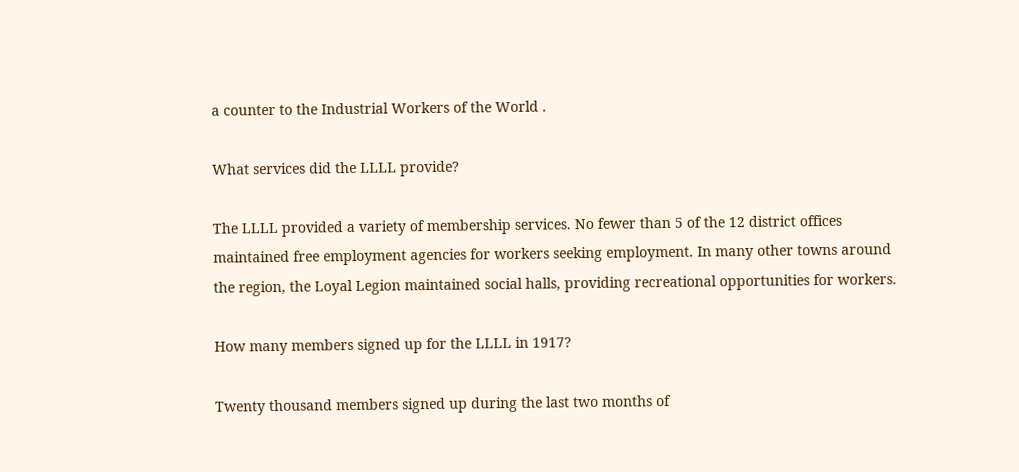a counter to the Industrial Workers of the World .

What services did the LLLL provide?

The LLLL provided a variety of membership services. No fewer than 5 of the 12 district offices maintained free employment agencies for workers seeking employment. In many other towns around the region, the Loyal Legion maintained social halls, providing recreational opportunities for workers.

How many members signed up for the LLLL in 1917?

Twenty thousand members signed up during the last two months of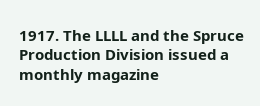1917. The LLLL and the Spruce Production Division issued a monthly magazine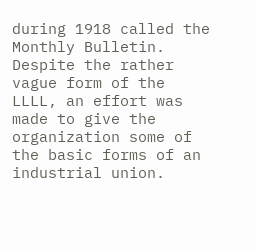during 1918 called the Monthly Bulletin. Despite the rather vague form of the LLLL, an effort was made to give the organization some of the basic forms of an industrial union.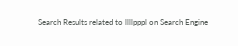Search Results related to llllpppl on Search Engine